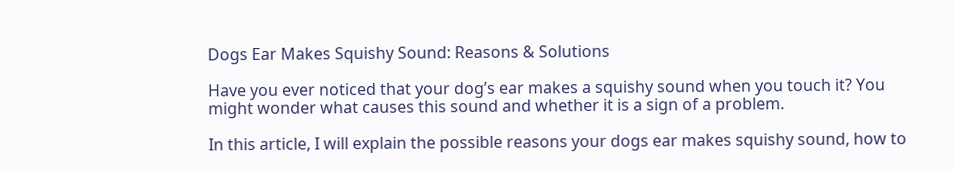Dogs Ear Makes Squishy Sound: Reasons & Solutions

Have you ever noticed that your dog’s ear makes a squishy sound when you touch it? You might wonder what causes this sound and whether it is a sign of a problem.

In this article, I will explain the possible reasons your dogs ear makes squishy sound, how to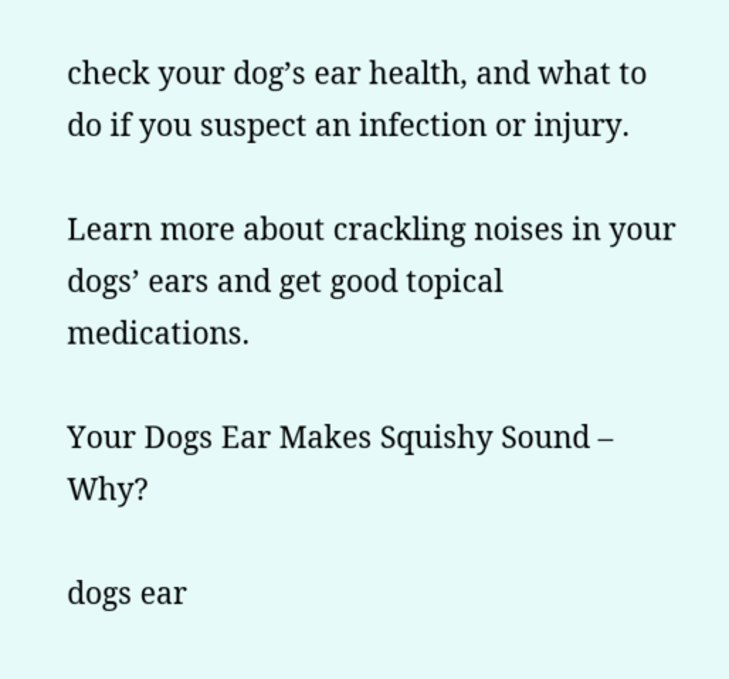check your dog’s ear health, and what to do if you suspect an infection or injury.

Learn more about crackling noises in your dogs’ ears and get good topical medications.

Your Dogs Ear Makes Squishy Sound – Why?

dogs ear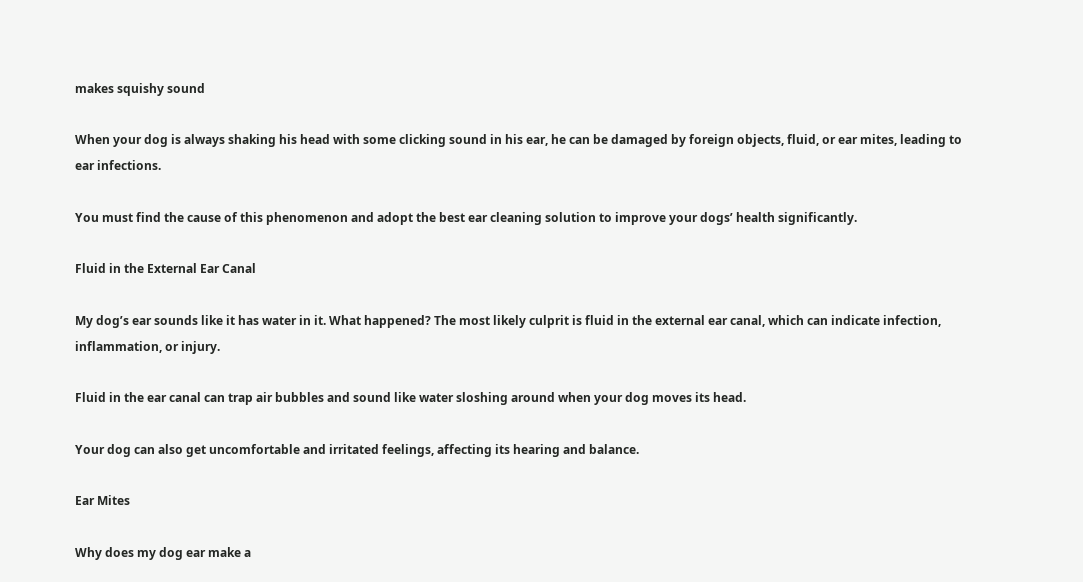makes squishy sound

When your dog is always shaking his head with some clicking sound in his ear, he can be damaged by foreign objects, fluid, or ear mites, leading to ear infections.

You must find the cause of this phenomenon and adopt the best ear cleaning solution to improve your dogs’ health significantly.

Fluid in the External Ear Canal

My dog’s ear sounds like it has water in it. What happened? The most likely culprit is fluid in the external ear canal, which can indicate infection, inflammation, or injury.

Fluid in the ear canal can trap air bubbles and sound like water sloshing around when your dog moves its head.

Your dog can also get uncomfortable and irritated feelings, affecting its hearing and balance.

Ear Mites

Why does my dog ear make a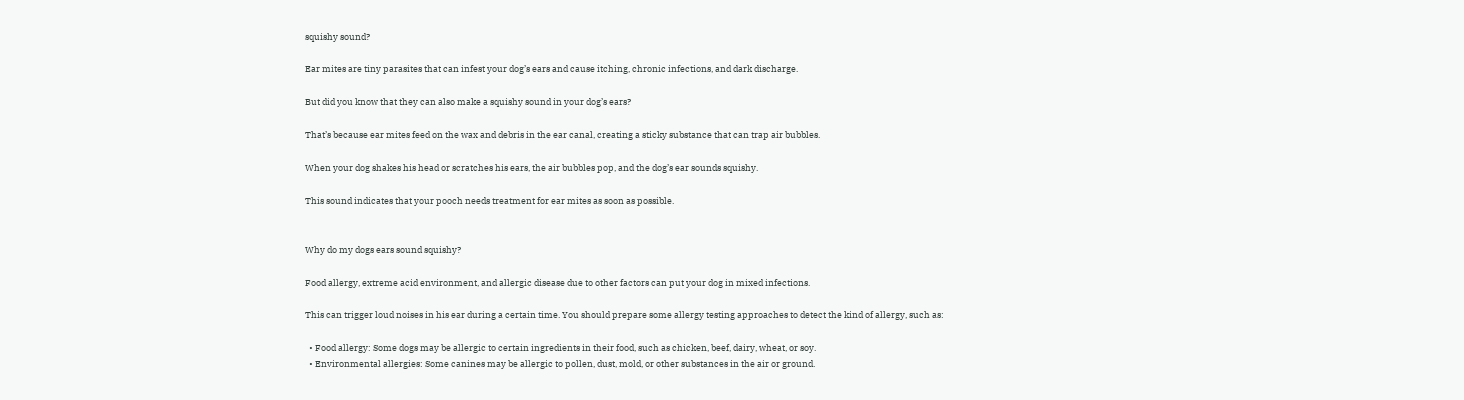squishy sound?

Ear mites are tiny parasites that can infest your dog’s ears and cause itching, chronic infections, and dark discharge.

But did you know that they can also make a squishy sound in your dog’s ears?

That’s because ear mites feed on the wax and debris in the ear canal, creating a sticky substance that can trap air bubbles.

When your dog shakes his head or scratches his ears, the air bubbles pop, and the dog’s ear sounds squishy.

This sound indicates that your pooch needs treatment for ear mites as soon as possible.


Why do my dogs ears sound squishy?

Food allergy, extreme acid environment, and allergic disease due to other factors can put your dog in mixed infections.

This can trigger loud noises in his ear during a certain time. You should prepare some allergy testing approaches to detect the kind of allergy, such as:

  • Food allergy: Some dogs may be allergic to certain ingredients in their food, such as chicken, beef, dairy, wheat, or soy.
  • Environmental allergies: Some canines may be allergic to pollen, dust, mold, or other substances in the air or ground.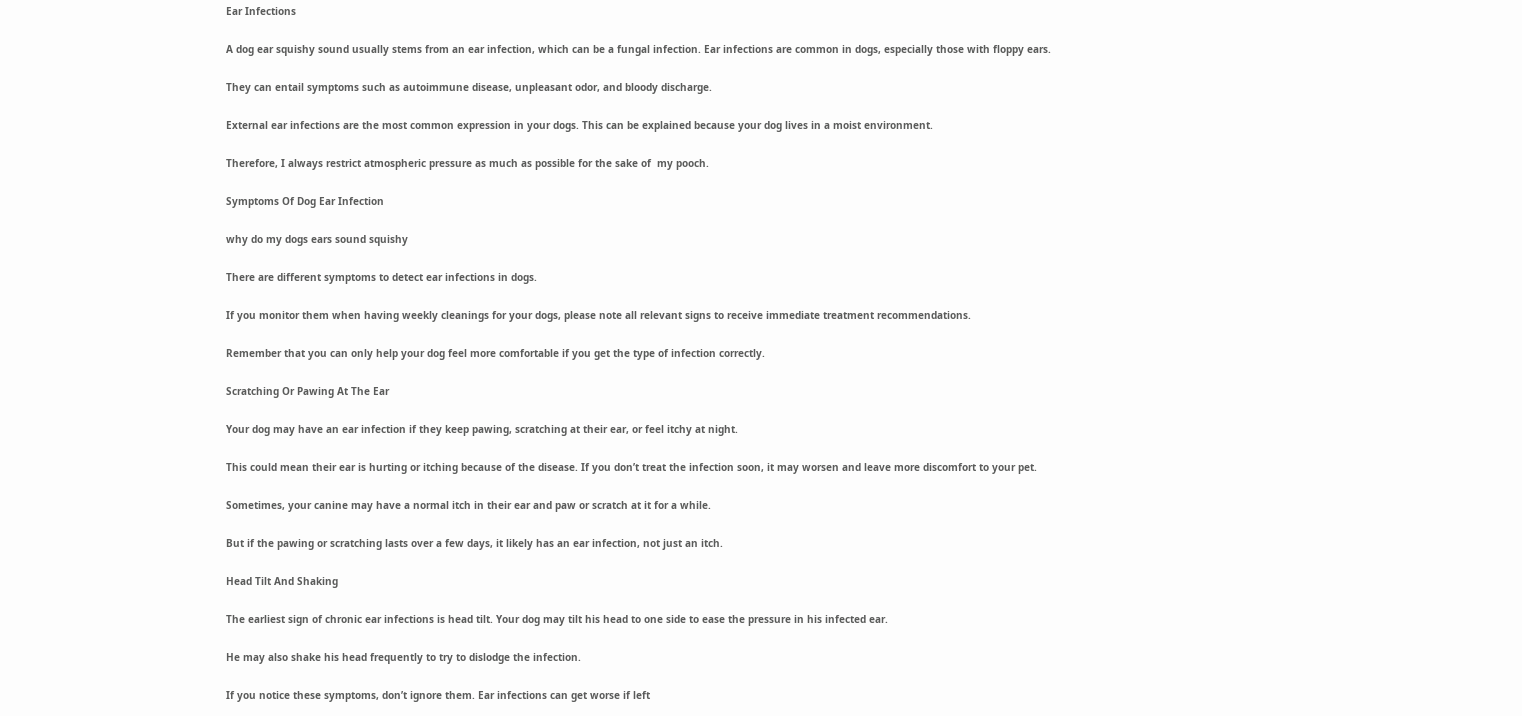Ear Infections

A dog ear squishy sound usually stems from an ear infection, which can be a fungal infection. Ear infections are common in dogs, especially those with floppy ears.

They can entail symptoms such as autoimmune disease, unpleasant odor, and bloody discharge.

External ear infections are the most common expression in your dogs. This can be explained because your dog lives in a moist environment.

Therefore, I always restrict atmospheric pressure as much as possible for the sake of  my pooch.

Symptoms Of Dog Ear Infection

why do my dogs ears sound squishy

There are different symptoms to detect ear infections in dogs.

If you monitor them when having weekly cleanings for your dogs, please note all relevant signs to receive immediate treatment recommendations.

Remember that you can only help your dog feel more comfortable if you get the type of infection correctly.

Scratching Or Pawing At The Ear

Your dog may have an ear infection if they keep pawing, scratching at their ear, or feel itchy at night.

This could mean their ear is hurting or itching because of the disease. If you don’t treat the infection soon, it may worsen and leave more discomfort to your pet.

Sometimes, your canine may have a normal itch in their ear and paw or scratch at it for a while.

But if the pawing or scratching lasts over a few days, it likely has an ear infection, not just an itch.

Head Tilt And Shaking

The earliest sign of chronic ear infections is head tilt. Your dog may tilt his head to one side to ease the pressure in his infected ear.

He may also shake his head frequently to try to dislodge the infection.

If you notice these symptoms, don’t ignore them. Ear infections can get worse if left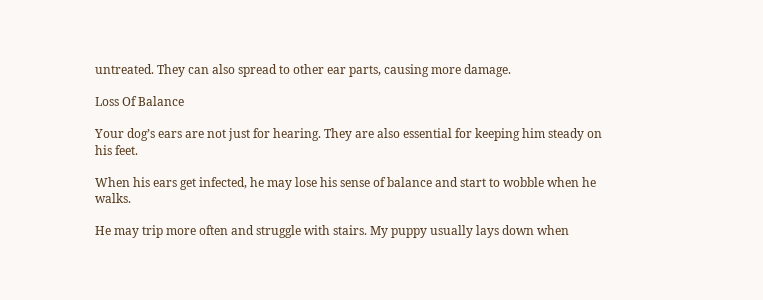untreated. They can also spread to other ear parts, causing more damage.

Loss Of Balance

Your dog’s ears are not just for hearing. They are also essential for keeping him steady on his feet.

When his ears get infected, he may lose his sense of balance and start to wobble when he walks.

He may trip more often and struggle with stairs. My puppy usually lays down when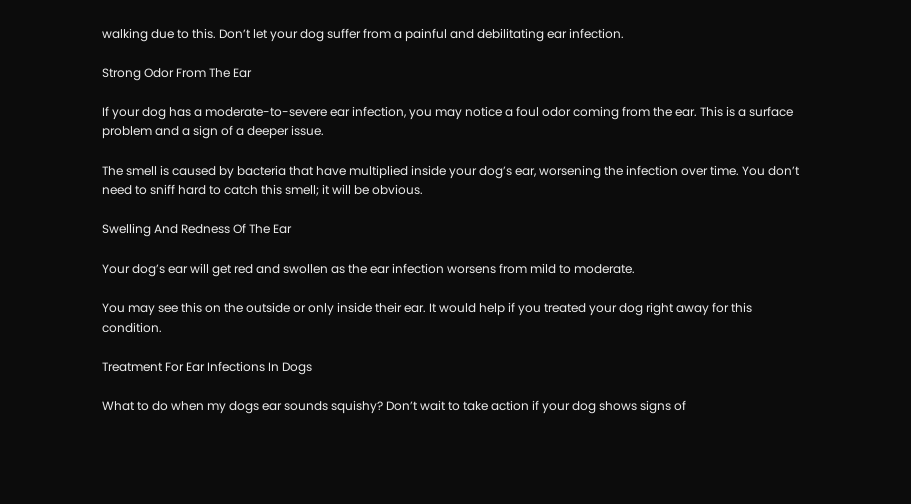walking due to this. Don’t let your dog suffer from a painful and debilitating ear infection.

Strong Odor From The Ear

If your dog has a moderate-to-severe ear infection, you may notice a foul odor coming from the ear. This is a surface problem and a sign of a deeper issue.

The smell is caused by bacteria that have multiplied inside your dog’s ear, worsening the infection over time. You don’t need to sniff hard to catch this smell; it will be obvious.

Swelling And Redness Of The Ear

Your dog’s ear will get red and swollen as the ear infection worsens from mild to moderate.

You may see this on the outside or only inside their ear. It would help if you treated your dog right away for this condition.

Treatment For Ear Infections In Dogs

What to do when my dogs ear sounds squishy? Don’t wait to take action if your dog shows signs of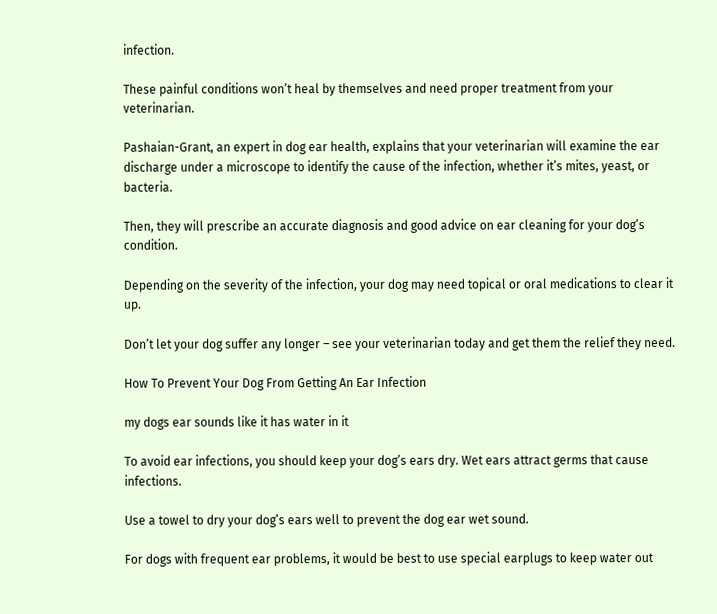infection.

These painful conditions won’t heal by themselves and need proper treatment from your veterinarian.

Pashaian-Grant, an expert in dog ear health, explains that your veterinarian will examine the ear discharge under a microscope to identify the cause of the infection, whether it’s mites, yeast, or bacteria.

Then, they will prescribe an accurate diagnosis and good advice on ear cleaning for your dog’s condition.

Depending on the severity of the infection, your dog may need topical or oral medications to clear it up.

Don’t let your dog suffer any longer – see your veterinarian today and get them the relief they need.

How To Prevent Your Dog From Getting An Ear Infection

my dogs ear sounds like it has water in it

To avoid ear infections, you should keep your dog’s ears dry. Wet ears attract germs that cause infections.

Use a towel to dry your dog’s ears well to prevent the dog ear wet sound.

For dogs with frequent ear problems, it would be best to use special earplugs to keep water out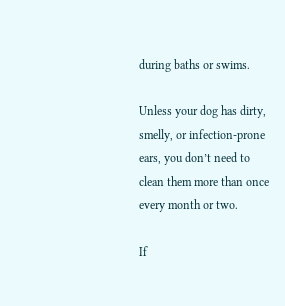during baths or swims.

Unless your dog has dirty, smelly, or infection-prone ears, you don’t need to clean them more than once every month or two.

If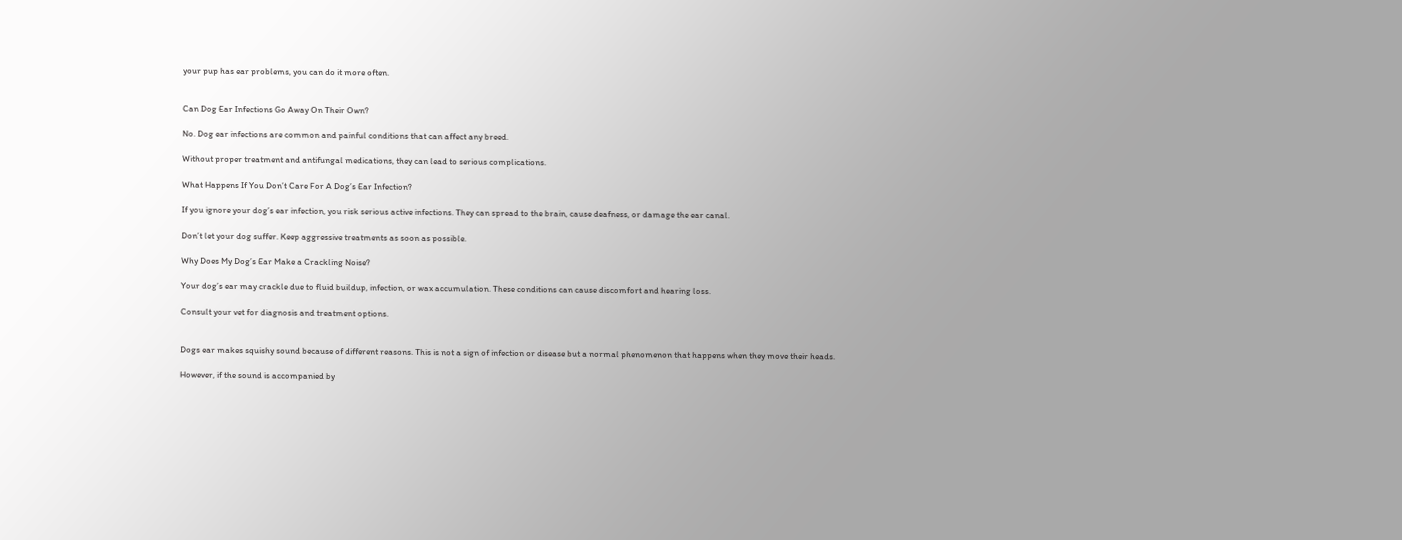your pup has ear problems, you can do it more often.


Can Dog Ear Infections Go Away On Their Own?

No. Dog ear infections are common and painful conditions that can affect any breed.

Without proper treatment and antifungal medications, they can lead to serious complications.

What Happens If You Don’t Care For A Dog’s Ear Infection?

If you ignore your dog’s ear infection, you risk serious active infections. They can spread to the brain, cause deafness, or damage the ear canal.

Don’t let your dog suffer. Keep aggressive treatments as soon as possible.

Why Does My Dog’s Ear Make a Crackling Noise?

Your dog’s ear may crackle due to fluid buildup, infection, or wax accumulation. These conditions can cause discomfort and hearing loss.

Consult your vet for diagnosis and treatment options.


Dogs ear makes squishy sound because of different reasons. This is not a sign of infection or disease but a normal phenomenon that happens when they move their heads.

However, if the sound is accompanied by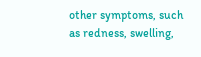other symptoms, such as redness, swelling,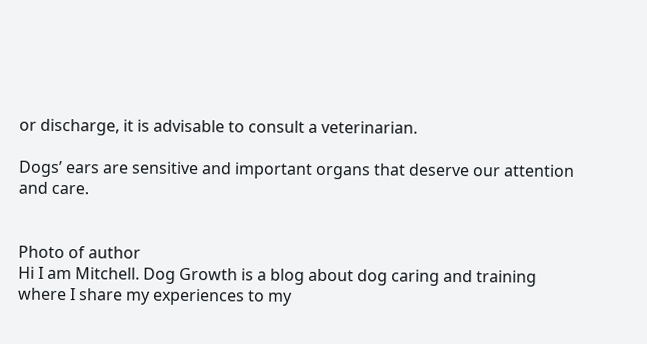or discharge, it is advisable to consult a veterinarian.

Dogs’ ears are sensitive and important organs that deserve our attention and care.


Photo of author
Hi I am Mitchell. Dog Growth is a blog about dog caring and training where I share my experiences to my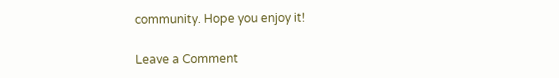community. Hope you enjoy it!

Leave a Comment